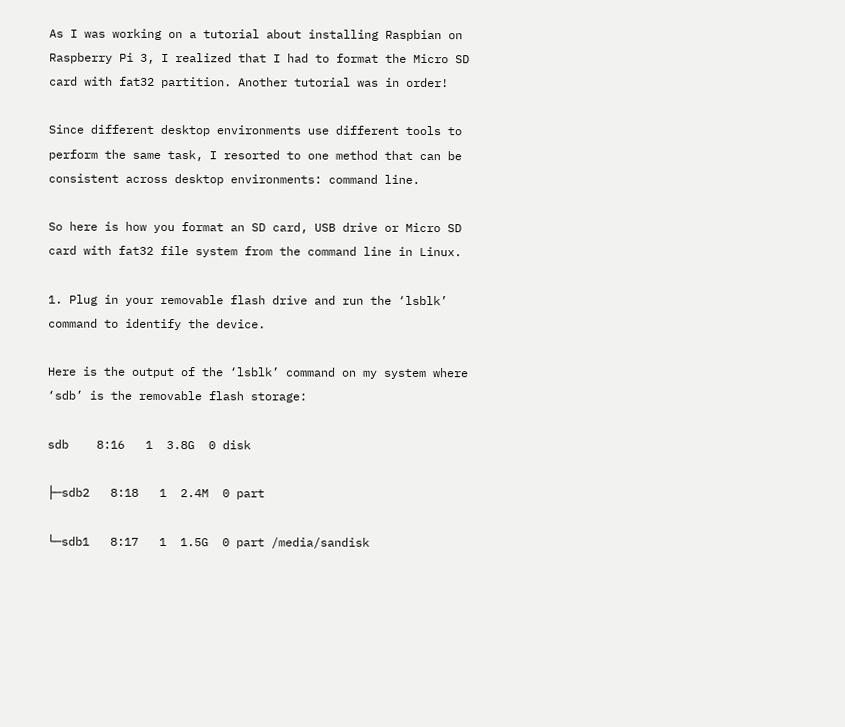As I was working on a tutorial about installing Raspbian on Raspberry Pi 3, I realized that I had to format the Micro SD card with fat32 partition. Another tutorial was in order!

Since different desktop environments use different tools to perform the same task, I resorted to one method that can be consistent across desktop environments: command line.

So here is how you format an SD card, USB drive or Micro SD card with fat32 file system from the command line in Linux.

1. Plug in your removable flash drive and run the ‘lsblk’ command to identify the device.

Here is the output of the ‘lsblk’ command on my system where ‘sdb’ is the removable flash storage:

sdb    8:16   1  3.8G  0 disk

├─sdb2   8:18   1  2.4M  0 part

└─sdb1   8:17   1  1.5G  0 part /media/sandisk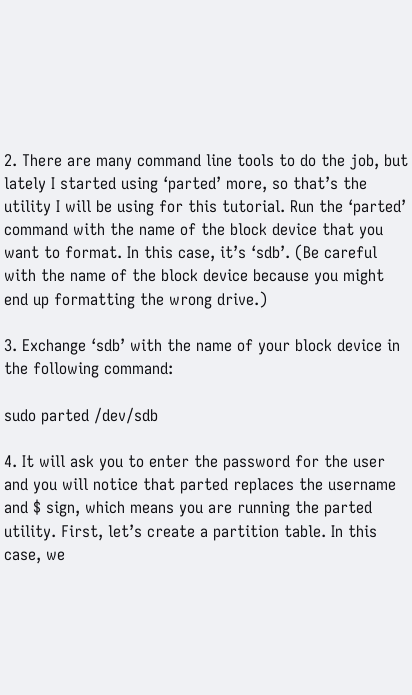2. There are many command line tools to do the job, but lately I started using ‘parted’ more, so that’s the utility I will be using for this tutorial. Run the ‘parted’ command with the name of the block device that you want to format. In this case, it’s ‘sdb’. (Be careful with the name of the block device because you might end up formatting the wrong drive.)

3. Exchange ‘sdb’ with the name of your block device in the following command:

sudo parted /dev/sdb

4. It will ask you to enter the password for the user and you will notice that parted replaces the username and $ sign, which means you are running the parted utility. First, let’s create a partition table. In this case, we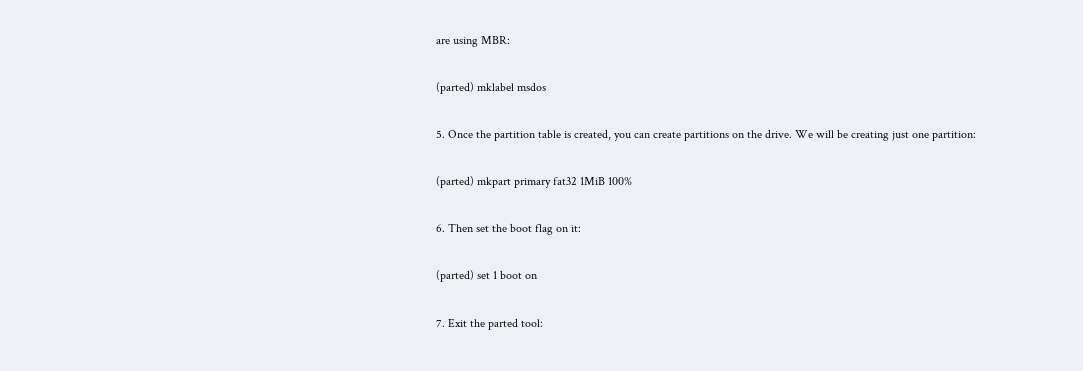are using MBR:

(parted) mklabel msdos

5. Once the partition table is created, you can create partitions on the drive. We will be creating just one partition:

(parted) mkpart primary fat32 1MiB 100%

6. Then set the boot flag on it:

(parted) set 1 boot on

7. Exit the parted tool: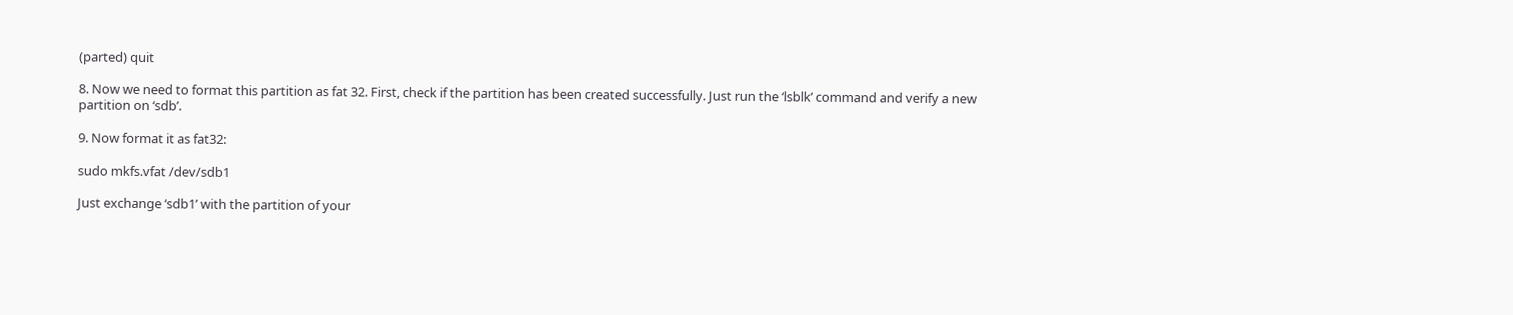(parted) quit

8. Now we need to format this partition as fat 32. First, check if the partition has been created successfully. Just run the ‘lsblk’ command and verify a new partition on ‘sdb’.

9. Now format it as fat32:

sudo mkfs.vfat /dev/sdb1

Just exchange ‘sdb1’ with the partition of your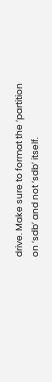drive. Make sure to format the ‘partition on ‘sdb’ and not ‘sdb’ itself.